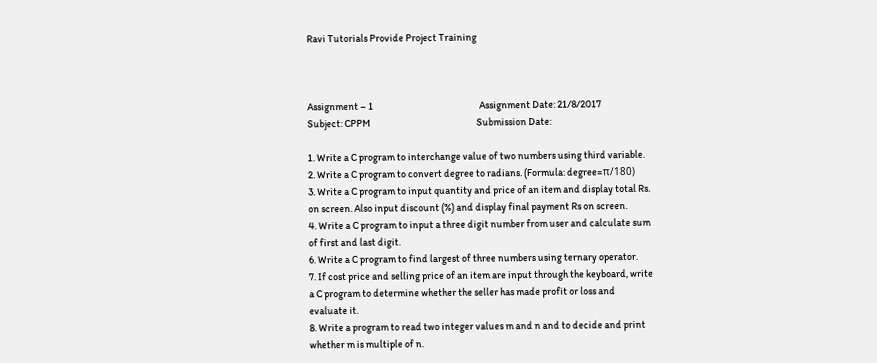Ravi Tutorials Provide Project Training



Assignment – 1                                                     Assignment Date: 21/8/2017
Subject: CPPM                                                     Submission Date:

1. Write a C program to interchange value of two numbers using third variable.
2. Write a C program to convert degree to radians. (Formula: degree=π/180)
3. Write a C program to input quantity and price of an item and display total Rs.
on screen. Also input discount (%) and display final payment Rs on screen.
4. Write a C program to input a three digit number from user and calculate sum
of first and last digit.
6. Write a C program to find largest of three numbers using ternary operator.
7. If cost price and selling price of an item are input through the keyboard, write
a C program to determine whether the seller has made profit or loss and
evaluate it.
8. Write a program to read two integer values m and n and to decide and print
whether m is multiple of n.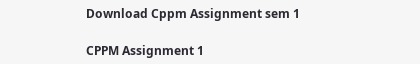Download Cppm Assignment sem 1

CPPM Assignment 1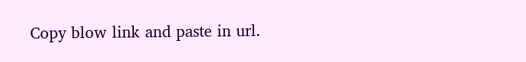Copy blow link and paste in url.